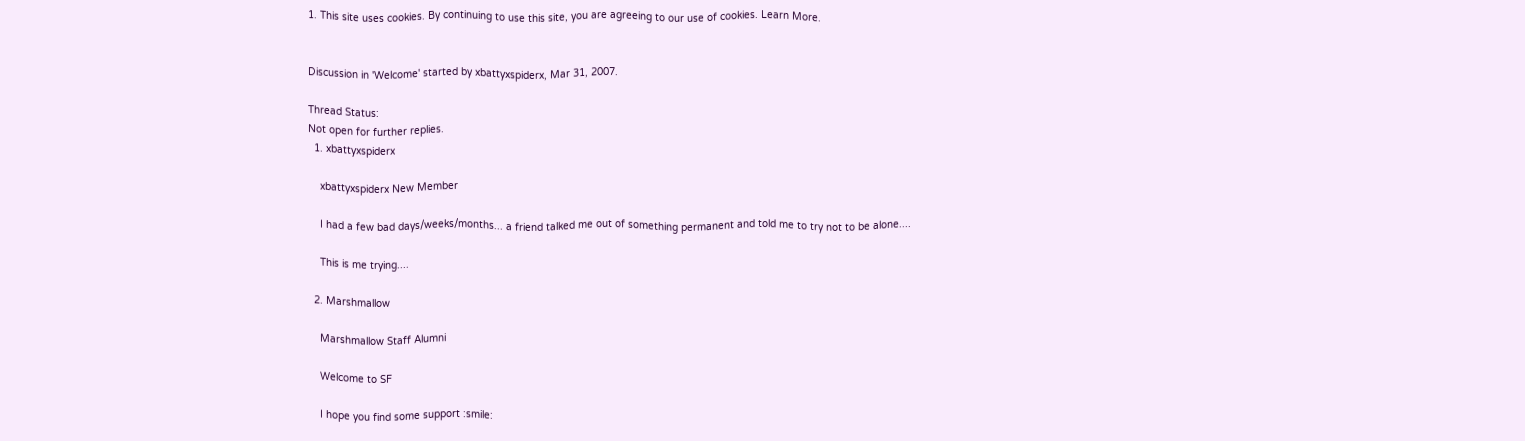1. This site uses cookies. By continuing to use this site, you are agreeing to our use of cookies. Learn More.


Discussion in 'Welcome' started by xbattyxspiderx, Mar 31, 2007.

Thread Status:
Not open for further replies.
  1. xbattyxspiderx

    xbattyxspiderx New Member

    I had a few bad days/weeks/months... a friend talked me out of something permanent and told me to try not to be alone....

    This is me trying....

  2. Marshmallow

    Marshmallow Staff Alumni

    Welcome to SF

    I hope you find some support :smile: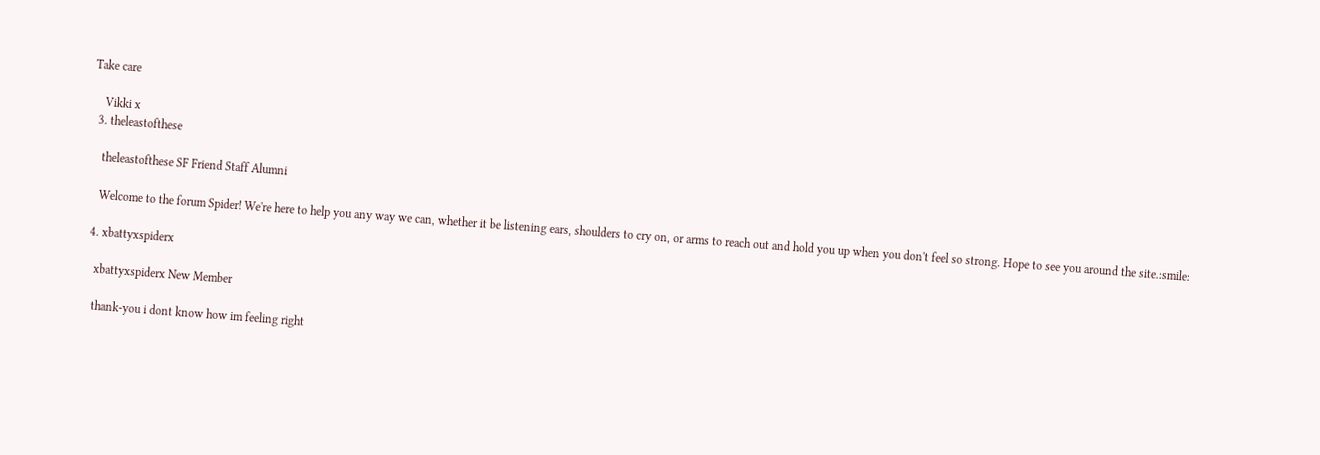Take care

    Vikki x
  3. theleastofthese

    theleastofthese SF Friend Staff Alumni

    Welcome to the forum Spider! We're here to help you any way we can, whether it be listening ears, shoulders to cry on, or arms to reach out and hold you up when you don't feel so strong. Hope to see you around the site.:smile:

  4. xbattyxspiderx

    xbattyxspiderx New Member

    thank-you i dont know how im feeling right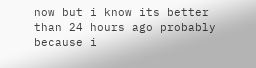now but i know its better than 24 hours ago probably because i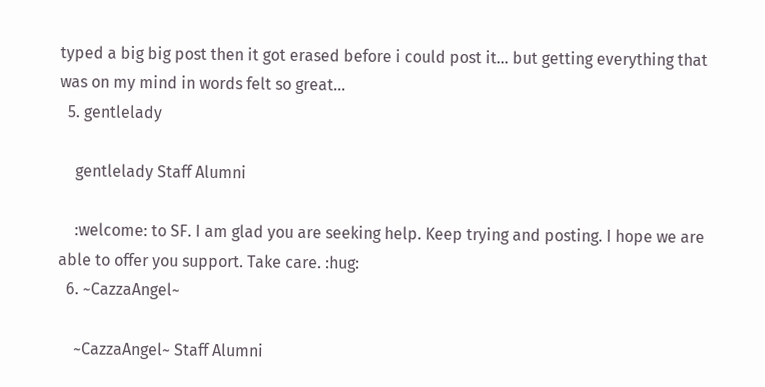typed a big big post then it got erased before i could post it... but getting everything that was on my mind in words felt so great...
  5. gentlelady

    gentlelady Staff Alumni

    :welcome: to SF. I am glad you are seeking help. Keep trying and posting. I hope we are able to offer you support. Take care. :hug:
  6. ~CazzaAngel~

    ~CazzaAngel~ Staff Alumni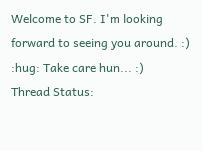Welcome to SF. I'm looking forward to seeing you around. :) :hug: Take care hun... :)
Thread Status: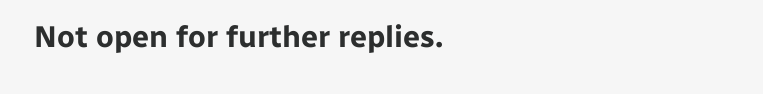Not open for further replies.